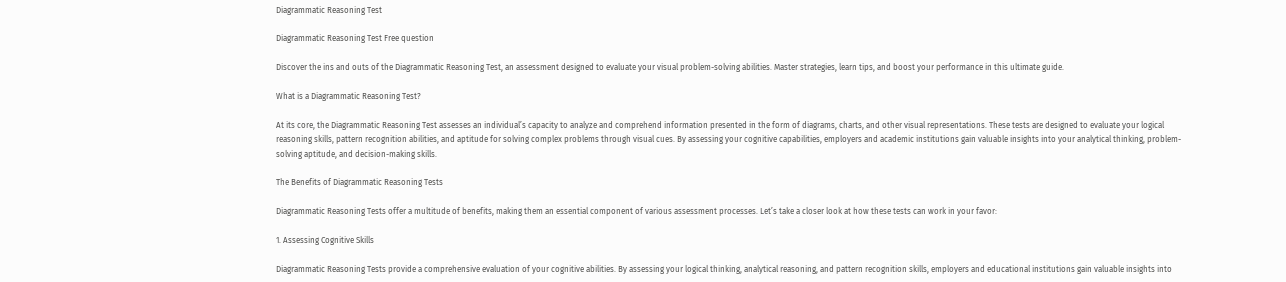Diagrammatic Reasoning Test

Diagrammatic Reasoning Test Free question

Discover the ins and outs of the Diagrammatic Reasoning Test, an assessment designed to evaluate your visual problem-solving abilities. Master strategies, learn tips, and boost your performance in this ultimate guide.

What is a Diagrammatic Reasoning Test?

At its core, the Diagrammatic Reasoning Test assesses an individual’s capacity to analyze and comprehend information presented in the form of diagrams, charts, and other visual representations. These tests are designed to evaluate your logical reasoning skills, pattern recognition abilities, and aptitude for solving complex problems through visual cues. By assessing your cognitive capabilities, employers and academic institutions gain valuable insights into your analytical thinking, problem-solving aptitude, and decision-making skills.

The Benefits of Diagrammatic Reasoning Tests

Diagrammatic Reasoning Tests offer a multitude of benefits, making them an essential component of various assessment processes. Let’s take a closer look at how these tests can work in your favor:

1. Assessing Cognitive Skills

Diagrammatic Reasoning Tests provide a comprehensive evaluation of your cognitive abilities. By assessing your logical thinking, analytical reasoning, and pattern recognition skills, employers and educational institutions gain valuable insights into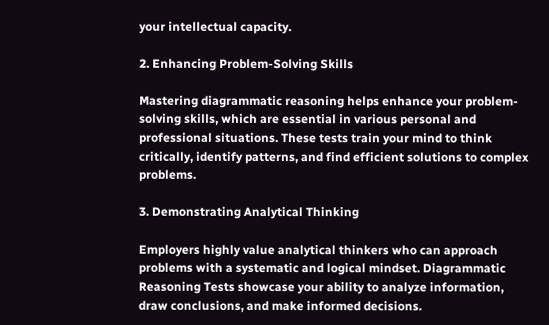your intellectual capacity.

2. Enhancing Problem-Solving Skills

Mastering diagrammatic reasoning helps enhance your problem-solving skills, which are essential in various personal and professional situations. These tests train your mind to think critically, identify patterns, and find efficient solutions to complex problems.

3. Demonstrating Analytical Thinking

Employers highly value analytical thinkers who can approach problems with a systematic and logical mindset. Diagrammatic Reasoning Tests showcase your ability to analyze information, draw conclusions, and make informed decisions.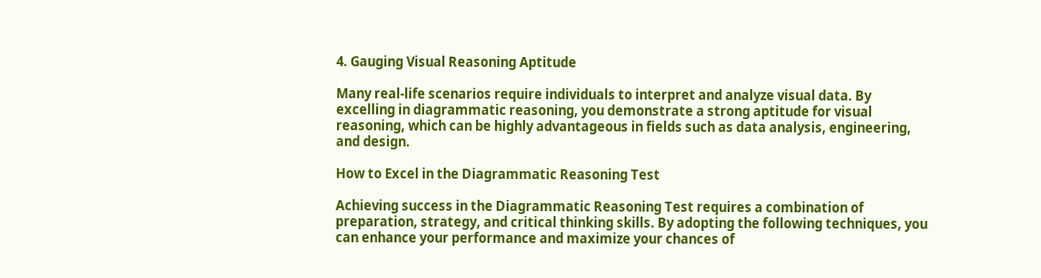4. Gauging Visual Reasoning Aptitude

Many real-life scenarios require individuals to interpret and analyze visual data. By excelling in diagrammatic reasoning, you demonstrate a strong aptitude for visual reasoning, which can be highly advantageous in fields such as data analysis, engineering, and design.

How to Excel in the Diagrammatic Reasoning Test

Achieving success in the Diagrammatic Reasoning Test requires a combination of preparation, strategy, and critical thinking skills. By adopting the following techniques, you can enhance your performance and maximize your chances of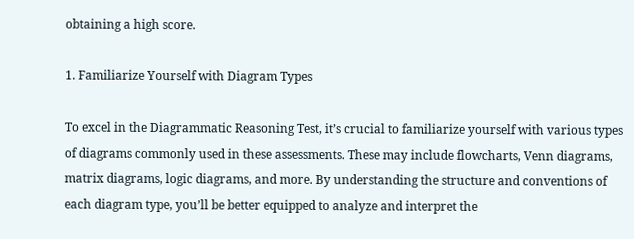obtaining a high score.

1. Familiarize Yourself with Diagram Types

To excel in the Diagrammatic Reasoning Test, it’s crucial to familiarize yourself with various types of diagrams commonly used in these assessments. These may include flowcharts, Venn diagrams, matrix diagrams, logic diagrams, and more. By understanding the structure and conventions of each diagram type, you’ll be better equipped to analyze and interpret the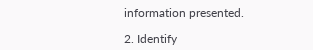information presented.

2. Identify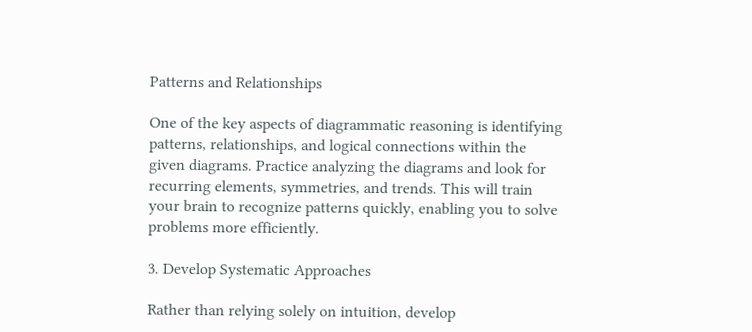Patterns and Relationships

One of the key aspects of diagrammatic reasoning is identifying patterns, relationships, and logical connections within the given diagrams. Practice analyzing the diagrams and look for recurring elements, symmetries, and trends. This will train your brain to recognize patterns quickly, enabling you to solve problems more efficiently.

3. Develop Systematic Approaches

Rather than relying solely on intuition, develop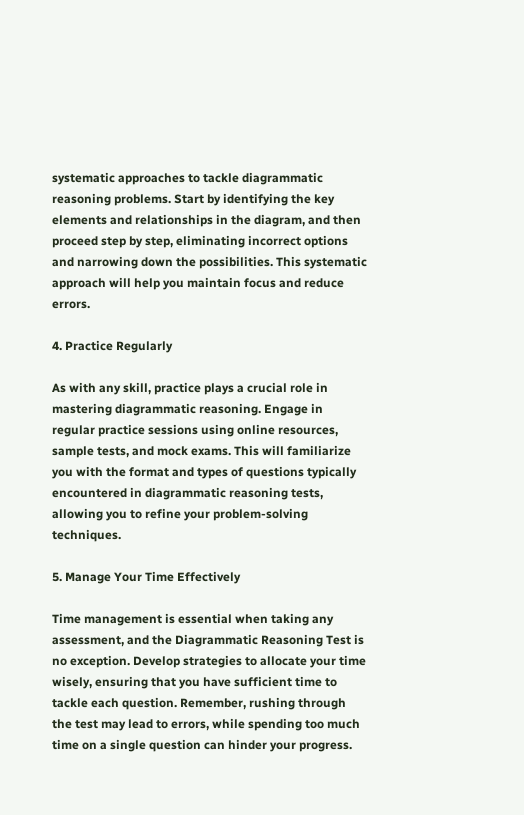systematic approaches to tackle diagrammatic reasoning problems. Start by identifying the key elements and relationships in the diagram, and then proceed step by step, eliminating incorrect options and narrowing down the possibilities. This systematic approach will help you maintain focus and reduce errors.

4. Practice Regularly

As with any skill, practice plays a crucial role in mastering diagrammatic reasoning. Engage in regular practice sessions using online resources, sample tests, and mock exams. This will familiarize you with the format and types of questions typically encountered in diagrammatic reasoning tests, allowing you to refine your problem-solving techniques.

5. Manage Your Time Effectively

Time management is essential when taking any assessment, and the Diagrammatic Reasoning Test is no exception. Develop strategies to allocate your time wisely, ensuring that you have sufficient time to tackle each question. Remember, rushing through the test may lead to errors, while spending too much time on a single question can hinder your progress.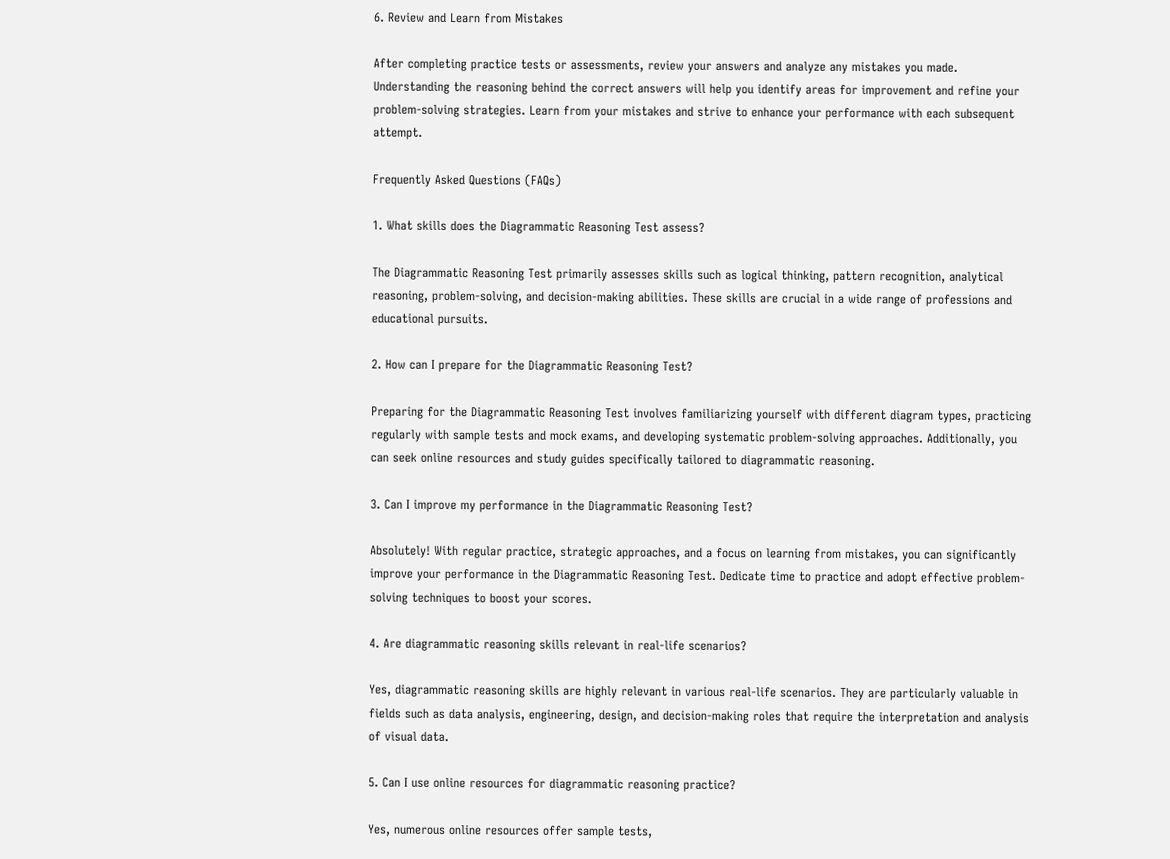6. Review and Learn from Mistakes

After completing practice tests or assessments, review your answers and analyze any mistakes you made. Understanding the reasoning behind the correct answers will help you identify areas for improvement and refine your problem-solving strategies. Learn from your mistakes and strive to enhance your performance with each subsequent attempt.

Frequently Asked Questions (FAQs)

1. What skills does the Diagrammatic Reasoning Test assess?

The Diagrammatic Reasoning Test primarily assesses skills such as logical thinking, pattern recognition, analytical reasoning, problem-solving, and decision-making abilities. These skills are crucial in a wide range of professions and educational pursuits.

2. How can I prepare for the Diagrammatic Reasoning Test?

Preparing for the Diagrammatic Reasoning Test involves familiarizing yourself with different diagram types, practicing regularly with sample tests and mock exams, and developing systematic problem-solving approaches. Additionally, you can seek online resources and study guides specifically tailored to diagrammatic reasoning.

3. Can I improve my performance in the Diagrammatic Reasoning Test?

Absolutely! With regular practice, strategic approaches, and a focus on learning from mistakes, you can significantly improve your performance in the Diagrammatic Reasoning Test. Dedicate time to practice and adopt effective problem-solving techniques to boost your scores.

4. Are diagrammatic reasoning skills relevant in real-life scenarios?

Yes, diagrammatic reasoning skills are highly relevant in various real-life scenarios. They are particularly valuable in fields such as data analysis, engineering, design, and decision-making roles that require the interpretation and analysis of visual data.

5. Can I use online resources for diagrammatic reasoning practice?

Yes, numerous online resources offer sample tests,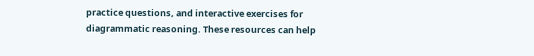practice questions, and interactive exercises for diagrammatic reasoning. These resources can help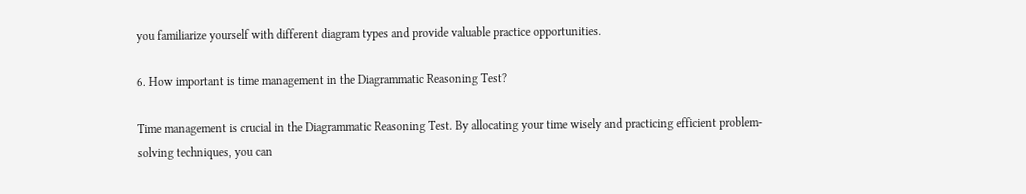you familiarize yourself with different diagram types and provide valuable practice opportunities.

6. How important is time management in the Diagrammatic Reasoning Test?

Time management is crucial in the Diagrammatic Reasoning Test. By allocating your time wisely and practicing efficient problem-solving techniques, you can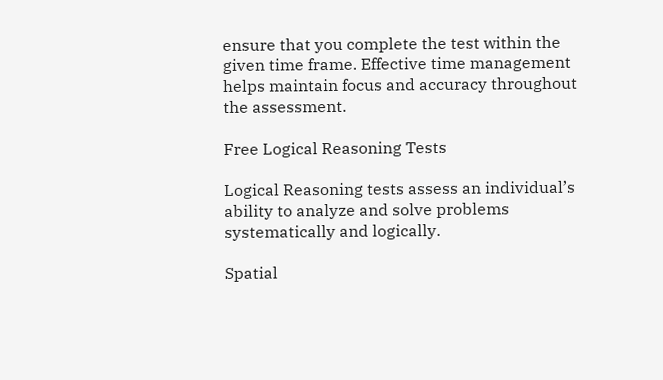ensure that you complete the test within the given time frame. Effective time management helps maintain focus and accuracy throughout the assessment.

Free Logical Reasoning Tests

Logical Reasoning tests assess an individual’s ability to analyze and solve problems systematically and logically.

Spatial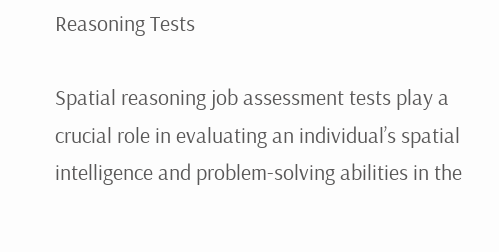Reasoning Tests

Spatial reasoning job assessment tests play a crucial role in evaluating an individual’s spatial intelligence and problem-solving abilities in the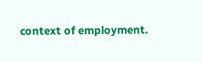context of employment.